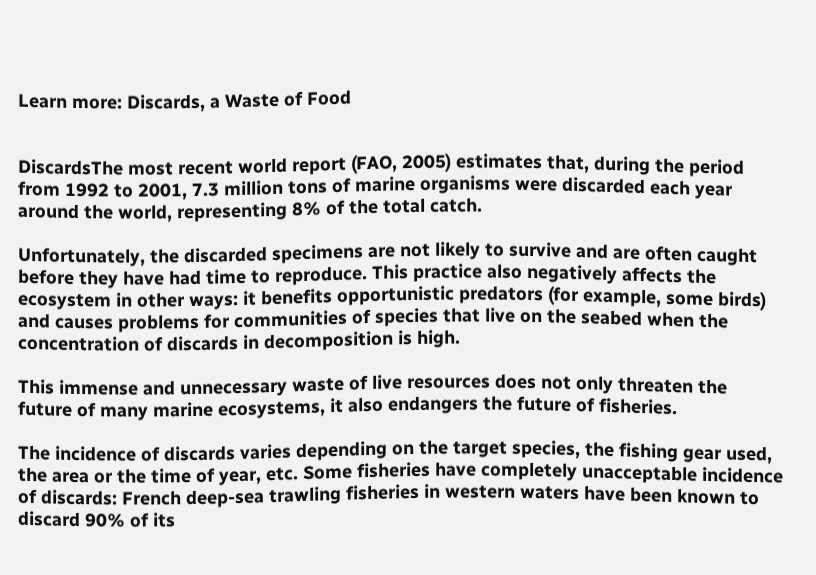Learn more: Discards, a Waste of Food


DiscardsThe most recent world report (FAO, 2005) estimates that, during the period from 1992 to 2001, 7.3 million tons of marine organisms were discarded each year around the world, representing 8% of the total catch.

Unfortunately, the discarded specimens are not likely to survive and are often caught before they have had time to reproduce. This practice also negatively affects the ecosystem in other ways: it benefits opportunistic predators (for example, some birds) and causes problems for communities of species that live on the seabed when the concentration of discards in decomposition is high.

This immense and unnecessary waste of live resources does not only threaten the future of many marine ecosystems, it also endangers the future of fisheries.

The incidence of discards varies depending on the target species, the fishing gear used, the area or the time of year, etc. Some fisheries have completely unacceptable incidence of discards: French deep-sea trawling fisheries in western waters have been known to discard 90% of its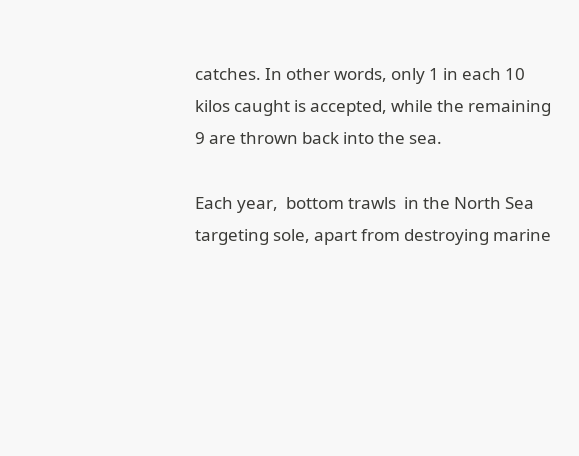catches. In other words, only 1 in each 10 kilos caught is accepted, while the remaining 9 are thrown back into the sea.

Each year,  bottom trawls  in the North Sea targeting sole, apart from destroying marine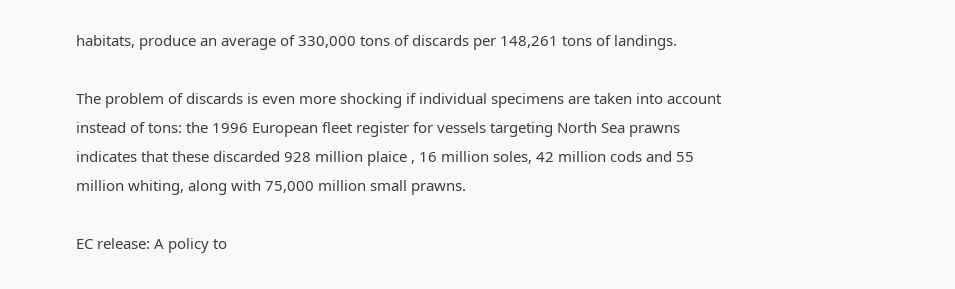habitats, produce an average of 330,000 tons of discards per 148,261 tons of landings.

The problem of discards is even more shocking if individual specimens are taken into account instead of tons: the 1996 European fleet register for vessels targeting North Sea prawns indicates that these discarded 928 million plaice , 16 million soles, 42 million cods and 55 million whiting, along with 75,000 million small prawns.

EC release: A policy to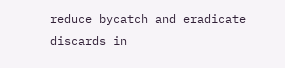reduce bycatch and eradicate discards in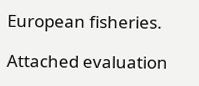European fisheries.

Attached evaluation